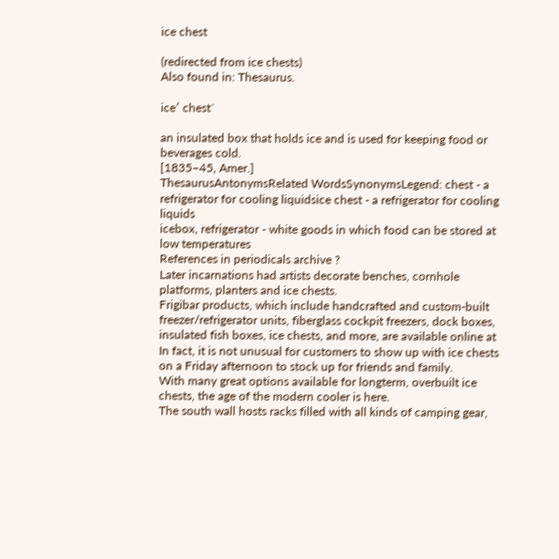ice chest

(redirected from ice chests)
Also found in: Thesaurus.

ice′ chest`

an insulated box that holds ice and is used for keeping food or beverages cold.
[1835–45, Amer.]
ThesaurusAntonymsRelated WordsSynonymsLegend: chest - a refrigerator for cooling liquidsice chest - a refrigerator for cooling liquids
icebox, refrigerator - white goods in which food can be stored at low temperatures
References in periodicals archive ?
Later incarnations had artists decorate benches, cornhole platforms, planters and ice chests.
Frigibar products, which include handcrafted and custom-built freezer/refrigerator units, fiberglass cockpit freezers, dock boxes, insulated fish boxes, ice chests, and more, are available online at
In fact, it is not unusual for customers to show up with ice chests on a Friday afternoon to stock up for friends and family.
With many great options available for longterm, overbuilt ice chests, the age of the modern cooler is here.
The south wall hosts racks filled with all kinds of camping gear,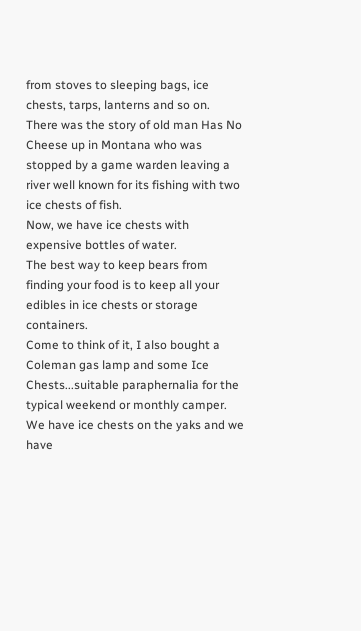from stoves to sleeping bags, ice chests, tarps, lanterns and so on.
There was the story of old man Has No Cheese up in Montana who was stopped by a game warden leaving a river well known for its fishing with two ice chests of fish.
Now, we have ice chests with expensive bottles of water.
The best way to keep bears from finding your food is to keep all your edibles in ice chests or storage containers.
Come to think of it, I also bought a Coleman gas lamp and some Ice Chests...suitable paraphernalia for the typical weekend or monthly camper.
We have ice chests on the yaks and we have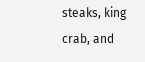steaks, king crab, and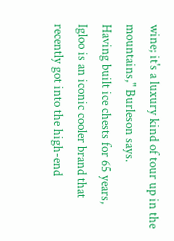wine; it's a luxury kind of tour up in the mountains," Burleson says.
Having built ice chests for 65 years, Igloo is an iconic cooler brand that recently got into the high-end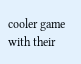cooler game with their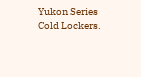Yukon Series Cold Lockers.